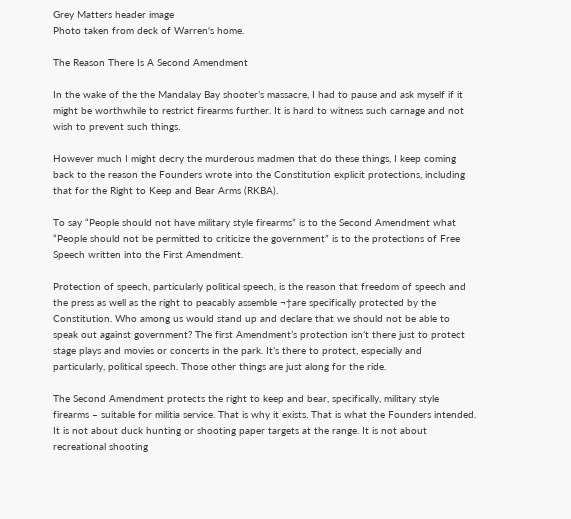Grey Matters header image
Photo taken from deck of Warren's home.

The Reason There Is A Second Amendment

In the wake of the the Mandalay Bay shooter’s massacre, I had to pause and ask myself if it might be worthwhile to restrict firearms further. It is hard to witness such carnage and not wish to prevent such things.

However much I might decry the murderous madmen that do these things, I keep coming back to the reason the Founders wrote into the Constitution explicit protections, including that for the Right to Keep and Bear Arms (RKBA).

To say “People should not have military style firearms” is to the Second Amendment what “People should not be permitted to criticize the government” is to the protections of Free Speech written into the First Amendment.

Protection of speech, particularly political speech, is the reason that freedom of speech and the press as well as the right to peacably assemble ¬†are specifically protected by the Constitution. Who among us would stand up and declare that we should not be able to speak out against government? The first Amendment’s protection isn’t there just to protect stage plays and movies or concerts in the park. It’s there to protect, especially and particularly, political speech. Those other things are just along for the ride.

The Second Amendment protects the right to keep and bear, specifically, military style firearms – suitable for militia service. That is why it exists. That is what the Founders intended. It is not about duck hunting or shooting paper targets at the range. It is not about recreational shooting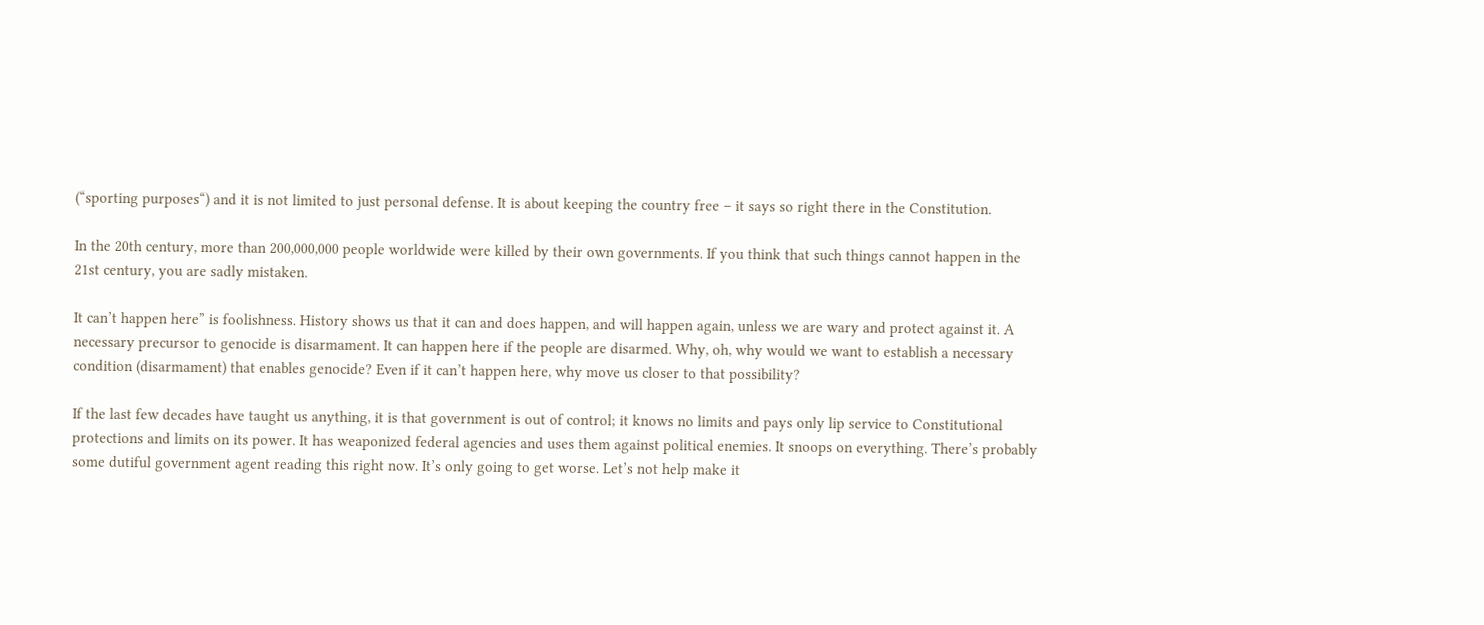(“sporting purposes“) and it is not limited to just personal defense. It is about keeping the country free – it says so right there in the Constitution.

In the 20th century, more than 200,000,000 people worldwide were killed by their own governments. If you think that such things cannot happen in the 21st century, you are sadly mistaken.

It can’t happen here” is foolishness. History shows us that it can and does happen, and will happen again, unless we are wary and protect against it. A necessary precursor to genocide is disarmament. It can happen here if the people are disarmed. Why, oh, why would we want to establish a necessary condition (disarmament) that enables genocide? Even if it can’t happen here, why move us closer to that possibility?

If the last few decades have taught us anything, it is that government is out of control; it knows no limits and pays only lip service to Constitutional protections and limits on its power. It has weaponized federal agencies and uses them against political enemies. It snoops on everything. There’s probably some dutiful government agent reading this right now. It’s only going to get worse. Let’s not help make it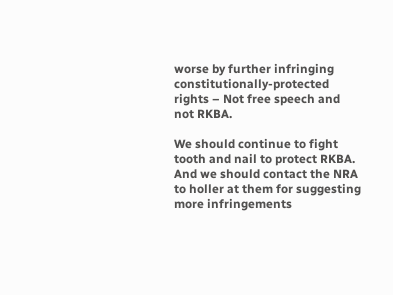worse by further infringing constitutionally-protected rights – Not free speech and not RKBA.

We should continue to fight tooth and nail to protect RKBA. And we should contact the NRA to holler at them for suggesting more infringements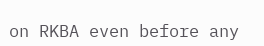on RKBA even before any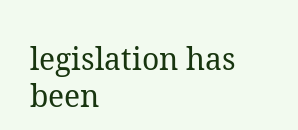legislation has been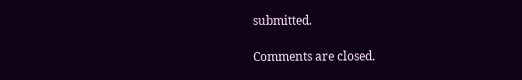submitted.

Comments are closed.